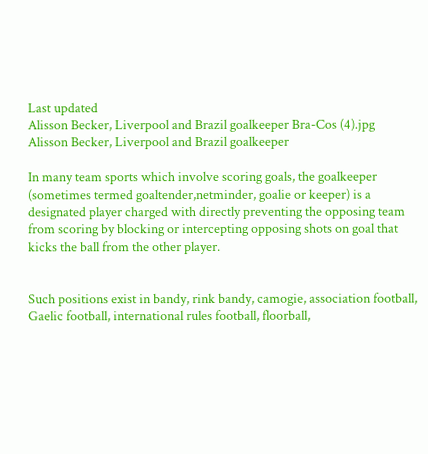Last updated
Alisson Becker, Liverpool and Brazil goalkeeper Bra-Cos (4).jpg
Alisson Becker, Liverpool and Brazil goalkeeper

In many team sports which involve scoring goals, the goalkeeper (sometimes termed goaltender,netminder, goalie or keeper) is a designated player charged with directly preventing the opposing team from scoring by blocking or intercepting opposing shots on goal that kicks the ball from the other player.


Such positions exist in bandy, rink bandy, camogie, association football, Gaelic football, international rules football, floorball,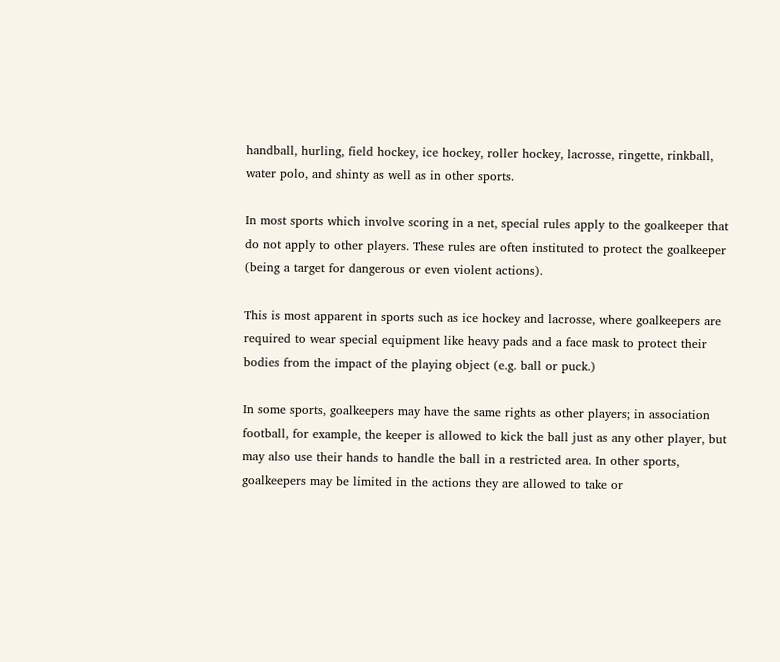handball, hurling, field hockey, ice hockey, roller hockey, lacrosse, ringette, rinkball, water polo, and shinty as well as in other sports.

In most sports which involve scoring in a net, special rules apply to the goalkeeper that do not apply to other players. These rules are often instituted to protect the goalkeeper (being a target for dangerous or even violent actions).

This is most apparent in sports such as ice hockey and lacrosse, where goalkeepers are required to wear special equipment like heavy pads and a face mask to protect their bodies from the impact of the playing object (e.g. ball or puck.)

In some sports, goalkeepers may have the same rights as other players; in association football, for example, the keeper is allowed to kick the ball just as any other player, but may also use their hands to handle the ball in a restricted area. In other sports, goalkeepers may be limited in the actions they are allowed to take or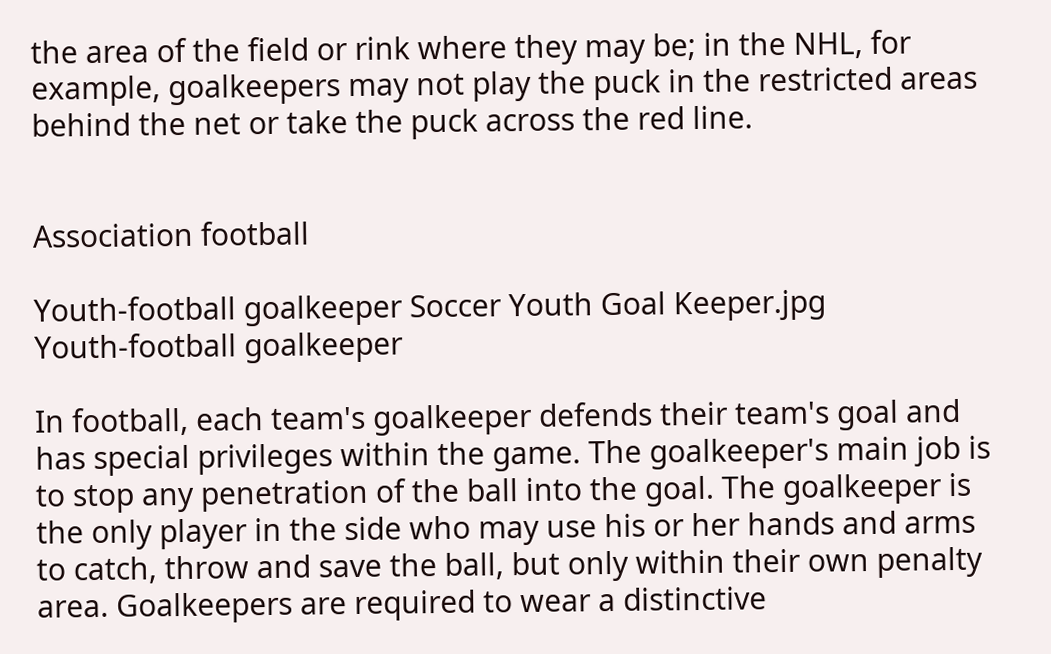the area of the field or rink where they may be; in the NHL, for example, goalkeepers may not play the puck in the restricted areas behind the net or take the puck across the red line.


Association football

Youth-football goalkeeper Soccer Youth Goal Keeper.jpg
Youth-football goalkeeper

In football, each team's goalkeeper defends their team's goal and has special privileges within the game. The goalkeeper's main job is to stop any penetration of the ball into the goal. The goalkeeper is the only player in the side who may use his or her hands and arms to catch, throw and save the ball, but only within their own penalty area. Goalkeepers are required to wear a distinctive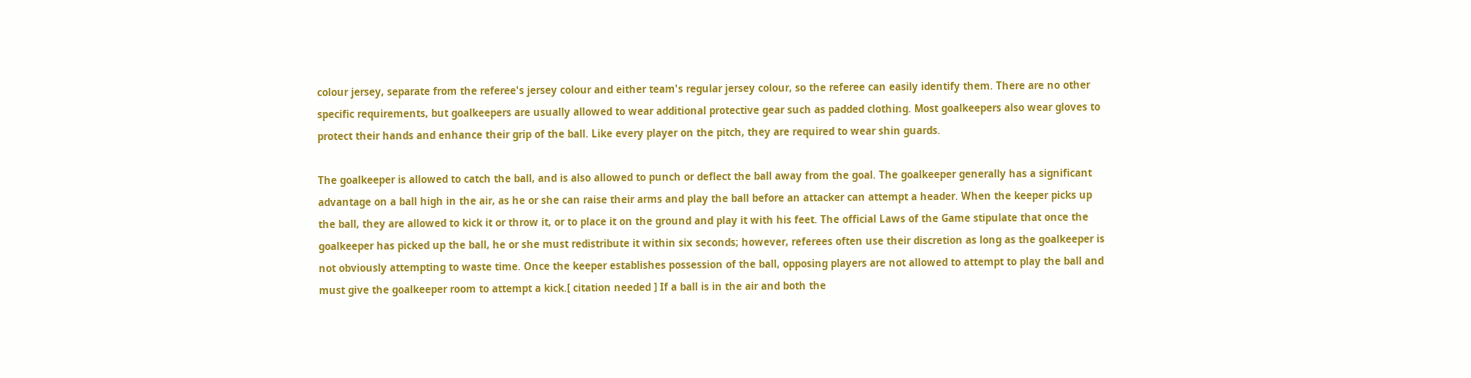colour jersey, separate from the referee's jersey colour and either team's regular jersey colour, so the referee can easily identify them. There are no other specific requirements, but goalkeepers are usually allowed to wear additional protective gear such as padded clothing. Most goalkeepers also wear gloves to protect their hands and enhance their grip of the ball. Like every player on the pitch, they are required to wear shin guards.

The goalkeeper is allowed to catch the ball, and is also allowed to punch or deflect the ball away from the goal. The goalkeeper generally has a significant advantage on a ball high in the air, as he or she can raise their arms and play the ball before an attacker can attempt a header. When the keeper picks up the ball, they are allowed to kick it or throw it, or to place it on the ground and play it with his feet. The official Laws of the Game stipulate that once the goalkeeper has picked up the ball, he or she must redistribute it within six seconds; however, referees often use their discretion as long as the goalkeeper is not obviously attempting to waste time. Once the keeper establishes possession of the ball, opposing players are not allowed to attempt to play the ball and must give the goalkeeper room to attempt a kick.[ citation needed ] If a ball is in the air and both the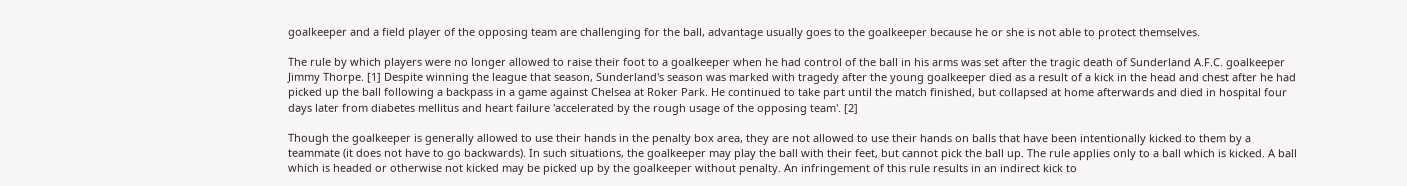goalkeeper and a field player of the opposing team are challenging for the ball, advantage usually goes to the goalkeeper because he or she is not able to protect themselves.

The rule by which players were no longer allowed to raise their foot to a goalkeeper when he had control of the ball in his arms was set after the tragic death of Sunderland A.F.C. goalkeeper Jimmy Thorpe. [1] Despite winning the league that season, Sunderland's season was marked with tragedy after the young goalkeeper died as a result of a kick in the head and chest after he had picked up the ball following a backpass in a game against Chelsea at Roker Park. He continued to take part until the match finished, but collapsed at home afterwards and died in hospital four days later from diabetes mellitus and heart failure 'accelerated by the rough usage of the opposing team'. [2]

Though the goalkeeper is generally allowed to use their hands in the penalty box area, they are not allowed to use their hands on balls that have been intentionally kicked to them by a teammate (it does not have to go backwards). In such situations, the goalkeeper may play the ball with their feet, but cannot pick the ball up. The rule applies only to a ball which is kicked. A ball which is headed or otherwise not kicked may be picked up by the goalkeeper without penalty. An infringement of this rule results in an indirect kick to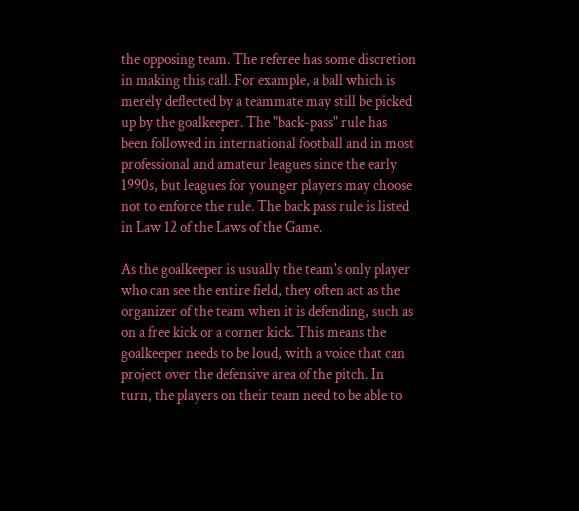the opposing team. The referee has some discretion in making this call. For example, a ball which is merely deflected by a teammate may still be picked up by the goalkeeper. The "back-pass" rule has been followed in international football and in most professional and amateur leagues since the early 1990s, but leagues for younger players may choose not to enforce the rule. The back pass rule is listed in Law 12 of the Laws of the Game.

As the goalkeeper is usually the team's only player who can see the entire field, they often act as the organizer of the team when it is defending, such as on a free kick or a corner kick. This means the goalkeeper needs to be loud, with a voice that can project over the defensive area of the pitch. In turn, the players on their team need to be able to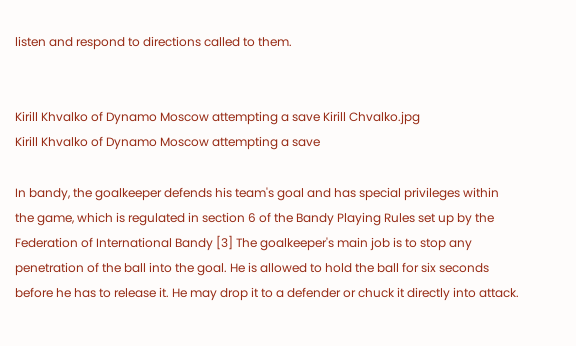listen and respond to directions called to them.


Kirill Khvalko of Dynamo Moscow attempting a save Kirill Chvalko.jpg
Kirill Khvalko of Dynamo Moscow attempting a save

In bandy, the goalkeeper defends his team's goal and has special privileges within the game, which is regulated in section 6 of the Bandy Playing Rules set up by the Federation of International Bandy [3] The goalkeeper's main job is to stop any penetration of the ball into the goal. He is allowed to hold the ball for six seconds before he has to release it. He may drop it to a defender or chuck it directly into attack.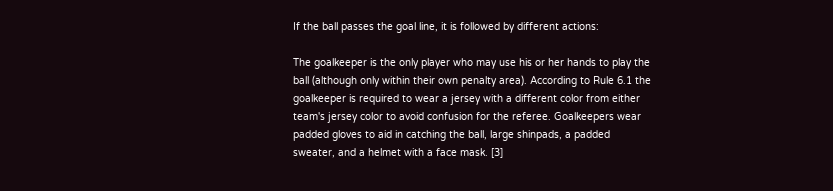If the ball passes the goal line, it is followed by different actions:

The goalkeeper is the only player who may use his or her hands to play the ball (although only within their own penalty area). According to Rule 6.1 the goalkeeper is required to wear a jersey with a different color from either team's jersey color to avoid confusion for the referee. Goalkeepers wear padded gloves to aid in catching the ball, large shinpads, a padded sweater, and a helmet with a face mask. [3]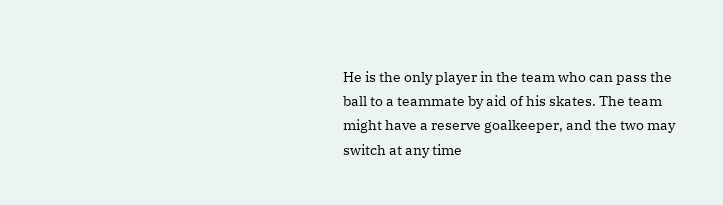He is the only player in the team who can pass the ball to a teammate by aid of his skates. The team might have a reserve goalkeeper, and the two may switch at any time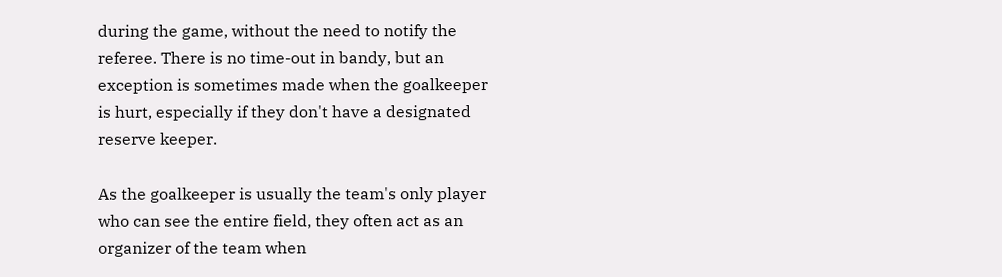during the game, without the need to notify the referee. There is no time-out in bandy, but an exception is sometimes made when the goalkeeper is hurt, especially if they don't have a designated reserve keeper.

As the goalkeeper is usually the team's only player who can see the entire field, they often act as an organizer of the team when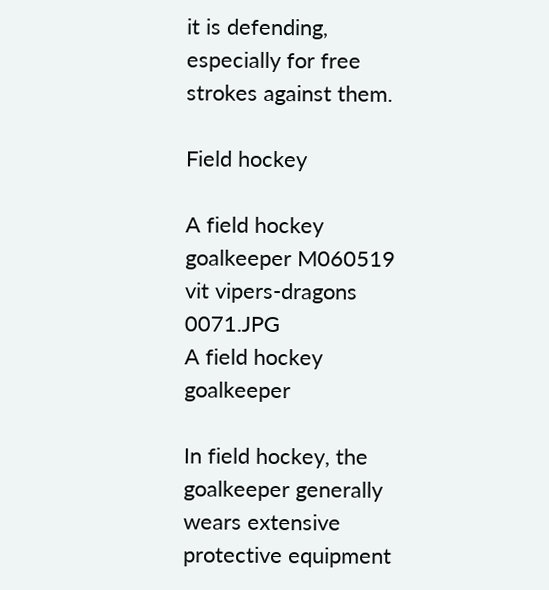it is defending, especially for free strokes against them.

Field hockey

A field hockey goalkeeper M060519 vit vipers-dragons 0071.JPG
A field hockey goalkeeper

In field hockey, the goalkeeper generally wears extensive protective equipment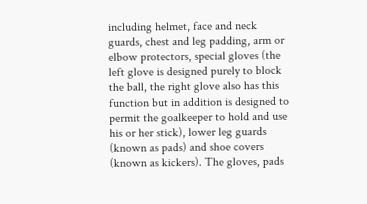including helmet, face and neck guards, chest and leg padding, arm or elbow protectors, special gloves (the left glove is designed purely to block the ball, the right glove also has this function but in addition is designed to permit the goalkeeper to hold and use his or her stick), lower leg guards (known as pads) and shoe covers (known as kickers). The gloves, pads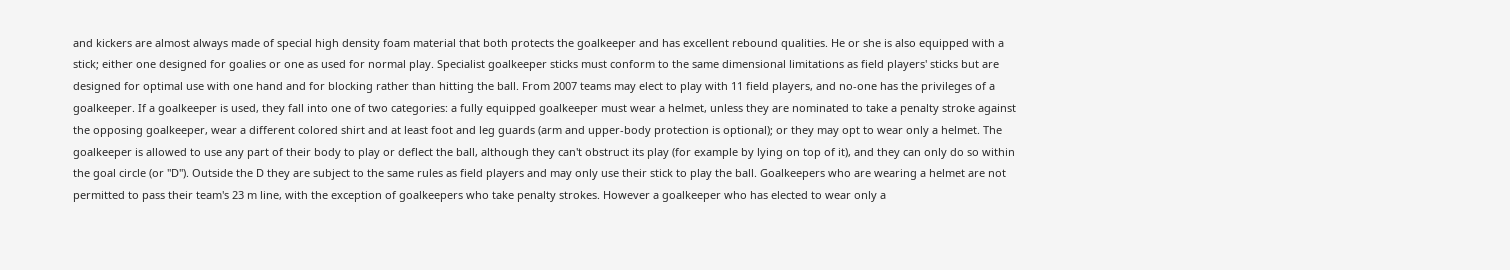and kickers are almost always made of special high density foam material that both protects the goalkeeper and has excellent rebound qualities. He or she is also equipped with a stick; either one designed for goalies or one as used for normal play. Specialist goalkeeper sticks must conform to the same dimensional limitations as field players' sticks but are designed for optimal use with one hand and for blocking rather than hitting the ball. From 2007 teams may elect to play with 11 field players, and no-one has the privileges of a goalkeeper. If a goalkeeper is used, they fall into one of two categories: a fully equipped goalkeeper must wear a helmet, unless they are nominated to take a penalty stroke against the opposing goalkeeper, wear a different colored shirt and at least foot and leg guards (arm and upper-body protection is optional); or they may opt to wear only a helmet. The goalkeeper is allowed to use any part of their body to play or deflect the ball, although they can't obstruct its play (for example by lying on top of it), and they can only do so within the goal circle (or "D"). Outside the D they are subject to the same rules as field players and may only use their stick to play the ball. Goalkeepers who are wearing a helmet are not permitted to pass their team's 23 m line, with the exception of goalkeepers who take penalty strokes. However a goalkeeper who has elected to wear only a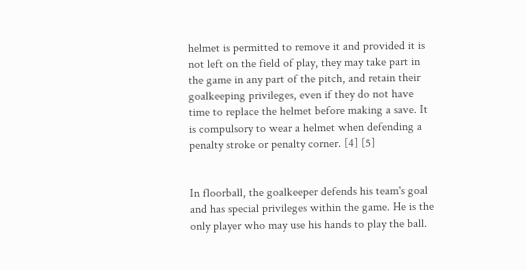helmet is permitted to remove it and provided it is not left on the field of play, they may take part in the game in any part of the pitch, and retain their goalkeeping privileges, even if they do not have time to replace the helmet before making a save. It is compulsory to wear a helmet when defending a penalty stroke or penalty corner. [4] [5]


In floorball, the goalkeeper defends his team's goal and has special privileges within the game. He is the only player who may use his hands to play the ball.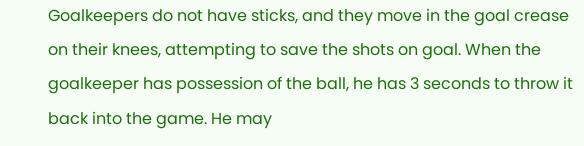Goalkeepers do not have sticks, and they move in the goal crease on their knees, attempting to save the shots on goal. When the goalkeeper has possession of the ball, he has 3 seconds to throw it back into the game. He may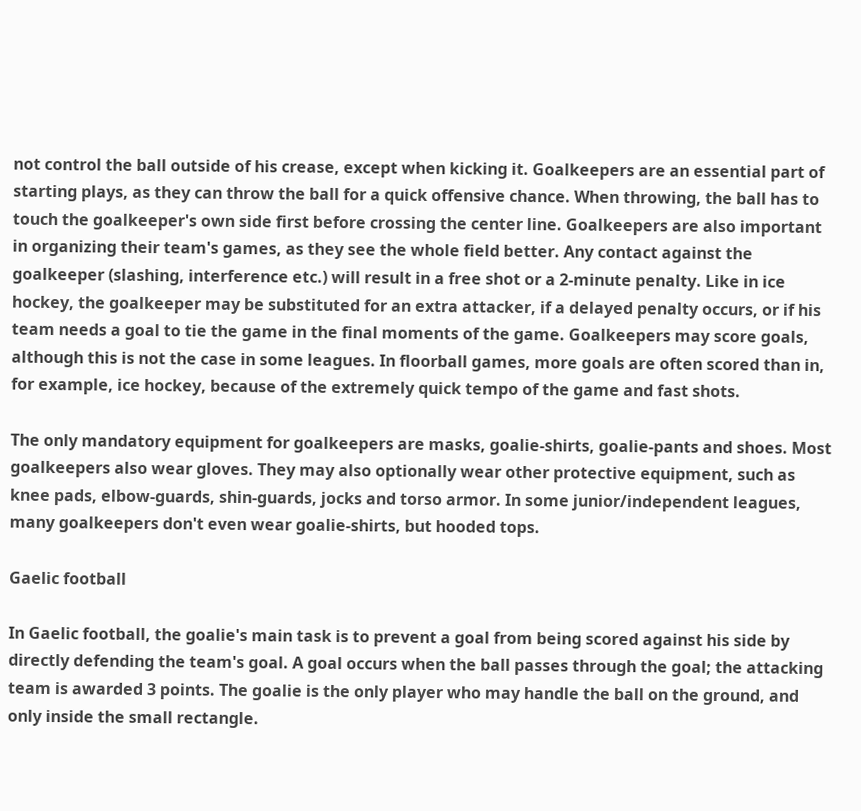not control the ball outside of his crease, except when kicking it. Goalkeepers are an essential part of starting plays, as they can throw the ball for a quick offensive chance. When throwing, the ball has to touch the goalkeeper's own side first before crossing the center line. Goalkeepers are also important in organizing their team's games, as they see the whole field better. Any contact against the goalkeeper (slashing, interference etc.) will result in a free shot or a 2-minute penalty. Like in ice hockey, the goalkeeper may be substituted for an extra attacker, if a delayed penalty occurs, or if his team needs a goal to tie the game in the final moments of the game. Goalkeepers may score goals, although this is not the case in some leagues. In floorball games, more goals are often scored than in, for example, ice hockey, because of the extremely quick tempo of the game and fast shots.

The only mandatory equipment for goalkeepers are masks, goalie-shirts, goalie-pants and shoes. Most goalkeepers also wear gloves. They may also optionally wear other protective equipment, such as knee pads, elbow-guards, shin-guards, jocks and torso armor. In some junior/independent leagues, many goalkeepers don't even wear goalie-shirts, but hooded tops.

Gaelic football

In Gaelic football, the goalie's main task is to prevent a goal from being scored against his side by directly defending the team's goal. A goal occurs when the ball passes through the goal; the attacking team is awarded 3 points. The goalie is the only player who may handle the ball on the ground, and only inside the small rectangle.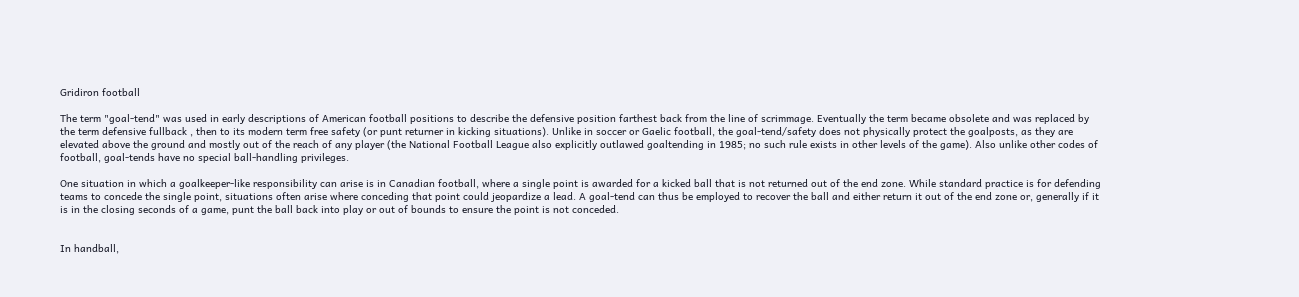Gridiron football

The term "goal-tend" was used in early descriptions of American football positions to describe the defensive position farthest back from the line of scrimmage. Eventually the term became obsolete and was replaced by the term defensive fullback , then to its modern term free safety (or punt returner in kicking situations). Unlike in soccer or Gaelic football, the goal-tend/safety does not physically protect the goalposts, as they are elevated above the ground and mostly out of the reach of any player (the National Football League also explicitly outlawed goaltending in 1985; no such rule exists in other levels of the game). Also unlike other codes of football, goal-tends have no special ball-handling privileges.

One situation in which a goalkeeper-like responsibility can arise is in Canadian football, where a single point is awarded for a kicked ball that is not returned out of the end zone. While standard practice is for defending teams to concede the single point, situations often arise where conceding that point could jeopardize a lead. A goal-tend can thus be employed to recover the ball and either return it out of the end zone or, generally if it is in the closing seconds of a game, punt the ball back into play or out of bounds to ensure the point is not conceded.


In handball,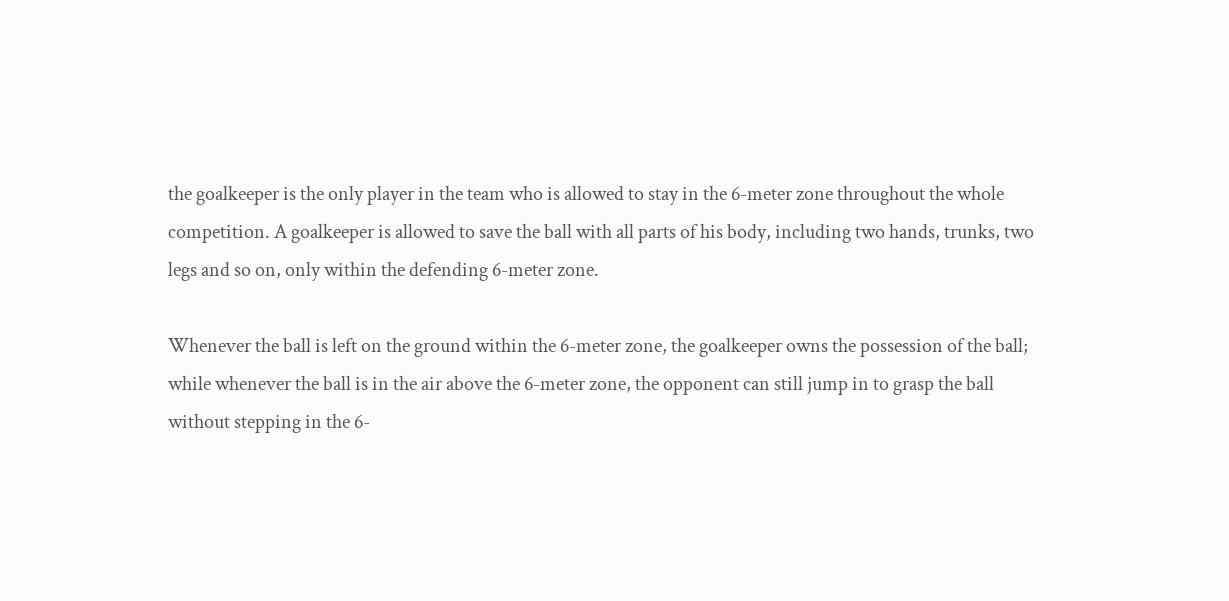the goalkeeper is the only player in the team who is allowed to stay in the 6-meter zone throughout the whole competition. A goalkeeper is allowed to save the ball with all parts of his body, including two hands, trunks, two legs and so on, only within the defending 6-meter zone.

Whenever the ball is left on the ground within the 6-meter zone, the goalkeeper owns the possession of the ball; while whenever the ball is in the air above the 6-meter zone, the opponent can still jump in to grasp the ball without stepping in the 6-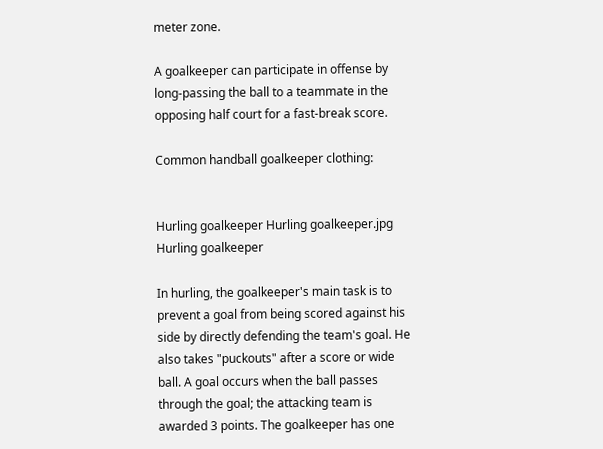meter zone.

A goalkeeper can participate in offense by long-passing the ball to a teammate in the opposing half court for a fast-break score.

Common handball goalkeeper clothing:


Hurling goalkeeper Hurling goalkeeper.jpg
Hurling goalkeeper

In hurling, the goalkeeper's main task is to prevent a goal from being scored against his side by directly defending the team's goal. He also takes "puckouts" after a score or wide ball. A goal occurs when the ball passes through the goal; the attacking team is awarded 3 points. The goalkeeper has one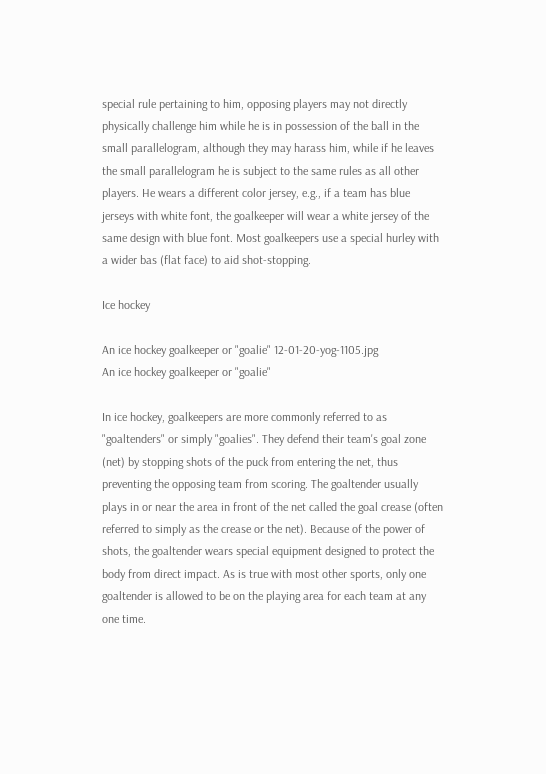special rule pertaining to him, opposing players may not directly physically challenge him while he is in possession of the ball in the small parallelogram, although they may harass him, while if he leaves the small parallelogram he is subject to the same rules as all other players. He wears a different color jersey, e.g., if a team has blue jerseys with white font, the goalkeeper will wear a white jersey of the same design with blue font. Most goalkeepers use a special hurley with a wider bas (flat face) to aid shot-stopping.

Ice hockey

An ice hockey goalkeeper or "goalie" 12-01-20-yog-1105.jpg
An ice hockey goalkeeper or "goalie"

In ice hockey, goalkeepers are more commonly referred to as "goaltenders" or simply "goalies". They defend their team's goal zone (net) by stopping shots of the puck from entering the net, thus preventing the opposing team from scoring. The goaltender usually plays in or near the area in front of the net called the goal crease (often referred to simply as the crease or the net). Because of the power of shots, the goaltender wears special equipment designed to protect the body from direct impact. As is true with most other sports, only one goaltender is allowed to be on the playing area for each team at any one time.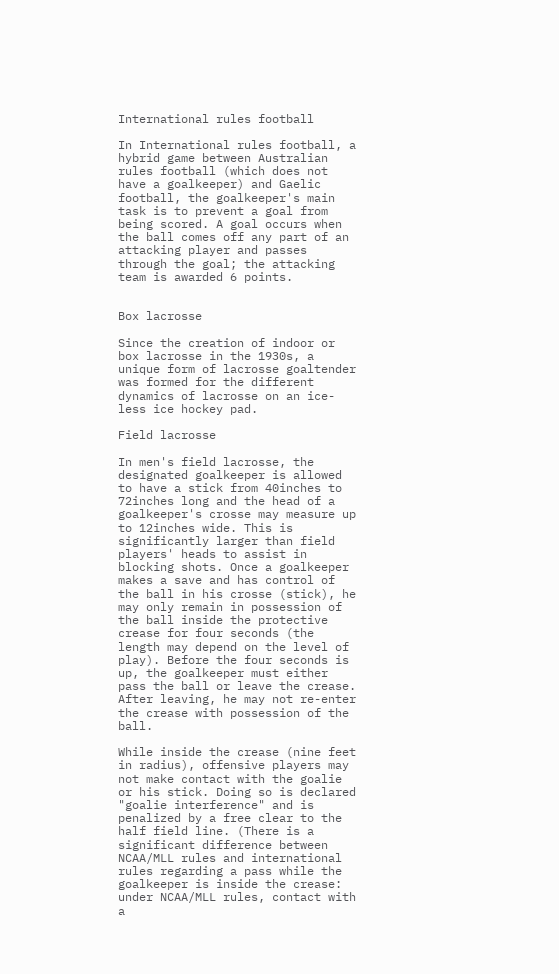International rules football

In International rules football, a hybrid game between Australian rules football (which does not have a goalkeeper) and Gaelic football, the goalkeeper's main task is to prevent a goal from being scored. A goal occurs when the ball comes off any part of an attacking player and passes through the goal; the attacking team is awarded 6 points.


Box lacrosse

Since the creation of indoor or box lacrosse in the 1930s, a unique form of lacrosse goaltender was formed for the different dynamics of lacrosse on an ice-less ice hockey pad.

Field lacrosse

In men's field lacrosse, the designated goalkeeper is allowed to have a stick from 40inches to 72inches long and the head of a goalkeeper's crosse may measure up to 12inches wide. This is significantly larger than field players' heads to assist in blocking shots. Once a goalkeeper makes a save and has control of the ball in his crosse (stick), he may only remain in possession of the ball inside the protective crease for four seconds (the length may depend on the level of play). Before the four seconds is up, the goalkeeper must either pass the ball or leave the crease. After leaving, he may not re-enter the crease with possession of the ball.

While inside the crease (nine feet in radius), offensive players may not make contact with the goalie or his stick. Doing so is declared "goalie interference" and is penalized by a free clear to the half field line. (There is a significant difference between NCAA/MLL rules and international rules regarding a pass while the goalkeeper is inside the crease: under NCAA/MLL rules, contact with a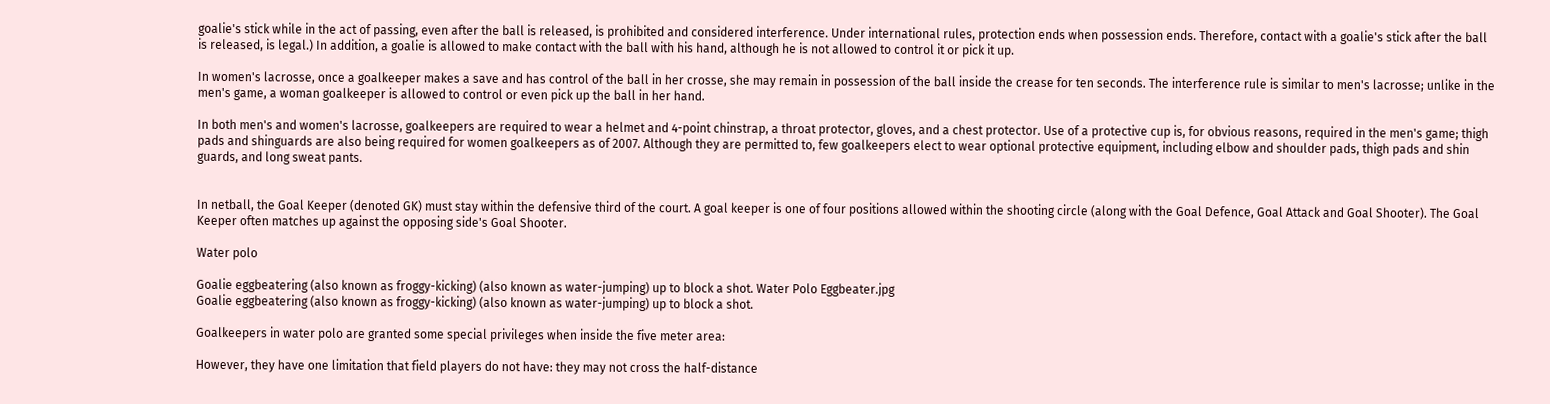goalie's stick while in the act of passing, even after the ball is released, is prohibited and considered interference. Under international rules, protection ends when possession ends. Therefore, contact with a goalie's stick after the ball is released, is legal.) In addition, a goalie is allowed to make contact with the ball with his hand, although he is not allowed to control it or pick it up.

In women's lacrosse, once a goalkeeper makes a save and has control of the ball in her crosse, she may remain in possession of the ball inside the crease for ten seconds. The interference rule is similar to men's lacrosse; unlike in the men's game, a woman goalkeeper is allowed to control or even pick up the ball in her hand.

In both men's and women's lacrosse, goalkeepers are required to wear a helmet and 4-point chinstrap, a throat protector, gloves, and a chest protector. Use of a protective cup is, for obvious reasons, required in the men's game; thigh pads and shinguards are also being required for women goalkeepers as of 2007. Although they are permitted to, few goalkeepers elect to wear optional protective equipment, including elbow and shoulder pads, thigh pads and shin guards, and long sweat pants.


In netball, the Goal Keeper (denoted GK) must stay within the defensive third of the court. A goal keeper is one of four positions allowed within the shooting circle (along with the Goal Defence, Goal Attack and Goal Shooter). The Goal Keeper often matches up against the opposing side's Goal Shooter.

Water polo

Goalie eggbeatering (also known as froggy-kicking) (also known as water-jumping) up to block a shot. Water Polo Eggbeater.jpg
Goalie eggbeatering (also known as froggy-kicking) (also known as water-jumping) up to block a shot.

Goalkeepers in water polo are granted some special privileges when inside the five meter area:

However, they have one limitation that field players do not have: they may not cross the half-distance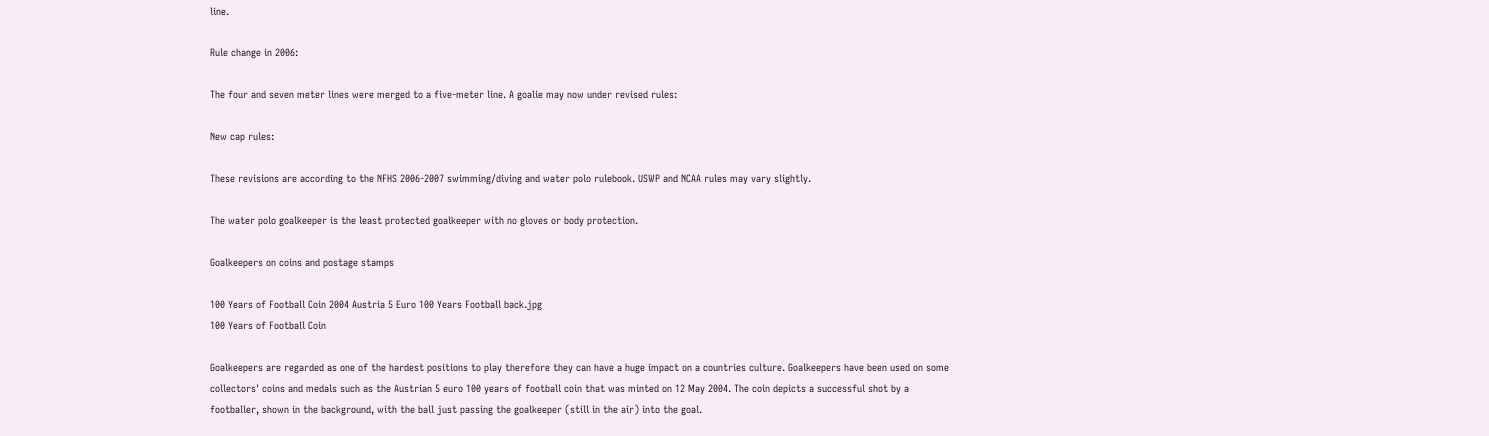line.

Rule change in 2006:

The four and seven meter lines were merged to a five-meter line. A goalie may now under revised rules:

New cap rules:

These revisions are according to the NFHS 2006-2007 swimming/diving and water polo rulebook. USWP and NCAA rules may vary slightly.

The water polo goalkeeper is the least protected goalkeeper with no gloves or body protection.

Goalkeepers on coins and postage stamps

100 Years of Football Coin 2004 Austria 5 Euro 100 Years Football back.jpg
100 Years of Football Coin

Goalkeepers are regarded as one of the hardest positions to play therefore they can have a huge impact on a countries culture. Goalkeepers have been used on some collectors' coins and medals such as the Austrian 5 euro 100 years of football coin that was minted on 12 May 2004. The coin depicts a successful shot by a footballer, shown in the background, with the ball just passing the goalkeeper (still in the air) into the goal.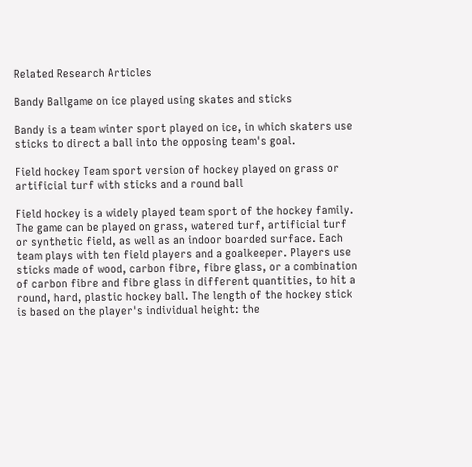Related Research Articles

Bandy Ballgame on ice played using skates and sticks

Bandy is a team winter sport played on ice, in which skaters use sticks to direct a ball into the opposing team's goal.

Field hockey Team sport version of hockey played on grass or artificial turf with sticks and a round ball

Field hockey is a widely played team sport of the hockey family. The game can be played on grass, watered turf, artificial turf or synthetic field, as well as an indoor boarded surface. Each team plays with ten field players and a goalkeeper. Players use sticks made of wood, carbon fibre, fibre glass, or a combination of carbon fibre and fibre glass in different quantities, to hit a round, hard, plastic hockey ball. The length of the hockey stick is based on the player's individual height: the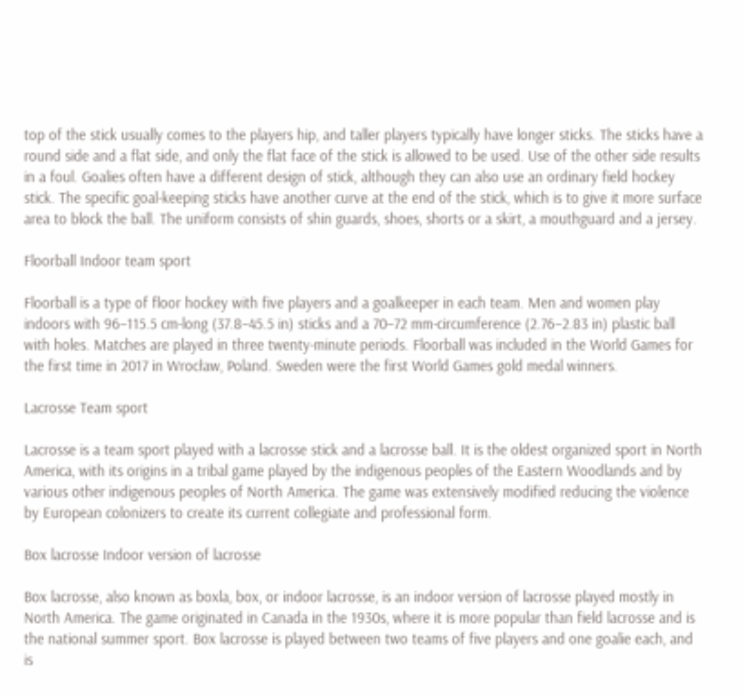top of the stick usually comes to the players hip, and taller players typically have longer sticks. The sticks have a round side and a flat side, and only the flat face of the stick is allowed to be used. Use of the other side results in a foul. Goalies often have a different design of stick, although they can also use an ordinary field hockey stick. The specific goal-keeping sticks have another curve at the end of the stick, which is to give it more surface area to block the ball. The uniform consists of shin guards, shoes, shorts or a skirt, a mouthguard and a jersey.

Floorball Indoor team sport

Floorball is a type of floor hockey with five players and a goalkeeper in each team. Men and women play indoors with 96–115.5 cm-long (37.8–45.5 in) sticks and a 70–72 mm-circumference (2.76–2.83 in) plastic ball with holes. Matches are played in three twenty-minute periods. Floorball was included in the World Games for the first time in 2017 in Wrocław, Poland. Sweden were the first World Games gold medal winners.

Lacrosse Team sport

Lacrosse is a team sport played with a lacrosse stick and a lacrosse ball. It is the oldest organized sport in North America, with its origins in a tribal game played by the indigenous peoples of the Eastern Woodlands and by various other indigenous peoples of North America. The game was extensively modified reducing the violence by European colonizers to create its current collegiate and professional form.

Box lacrosse Indoor version of lacrosse

Box lacrosse, also known as boxla, box, or indoor lacrosse, is an indoor version of lacrosse played mostly in North America. The game originated in Canada in the 1930s, where it is more popular than field lacrosse and is the national summer sport. Box lacrosse is played between two teams of five players and one goalie each, and is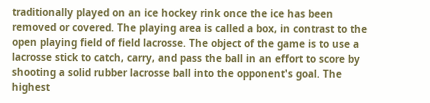traditionally played on an ice hockey rink once the ice has been removed or covered. The playing area is called a box, in contrast to the open playing field of field lacrosse. The object of the game is to use a lacrosse stick to catch, carry, and pass the ball in an effort to score by shooting a solid rubber lacrosse ball into the opponent's goal. The highest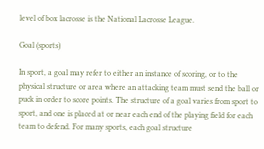level of box lacrosse is the National Lacrosse League.

Goal (sports)

In sport, a goal may refer to either an instance of scoring, or to the physical structure or area where an attacking team must send the ball or puck in order to score points. The structure of a goal varies from sport to sport, and one is placed at or near each end of the playing field for each team to defend. For many sports, each goal structure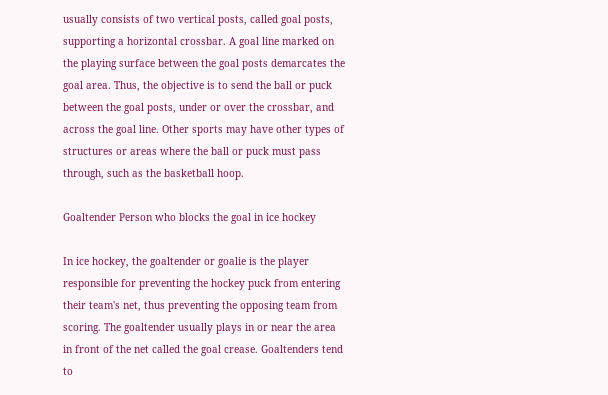usually consists of two vertical posts, called goal posts, supporting a horizontal crossbar. A goal line marked on the playing surface between the goal posts demarcates the goal area. Thus, the objective is to send the ball or puck between the goal posts, under or over the crossbar, and across the goal line. Other sports may have other types of structures or areas where the ball or puck must pass through, such as the basketball hoop.

Goaltender Person who blocks the goal in ice hockey

In ice hockey, the goaltender or goalie is the player responsible for preventing the hockey puck from entering their team's net, thus preventing the opposing team from scoring. The goaltender usually plays in or near the area in front of the net called the goal crease. Goaltenders tend to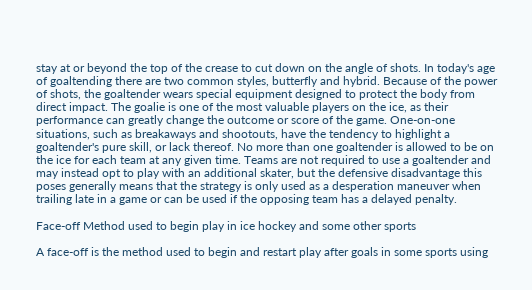stay at or beyond the top of the crease to cut down on the angle of shots. In today's age of goaltending there are two common styles, butterfly and hybrid. Because of the power of shots, the goaltender wears special equipment designed to protect the body from direct impact. The goalie is one of the most valuable players on the ice, as their performance can greatly change the outcome or score of the game. One-on-one situations, such as breakaways and shootouts, have the tendency to highlight a goaltender's pure skill, or lack thereof. No more than one goaltender is allowed to be on the ice for each team at any given time. Teams are not required to use a goaltender and may instead opt to play with an additional skater, but the defensive disadvantage this poses generally means that the strategy is only used as a desperation maneuver when trailing late in a game or can be used if the opposing team has a delayed penalty.

Face-off Method used to begin play in ice hockey and some other sports

A face-off is the method used to begin and restart play after goals in some sports using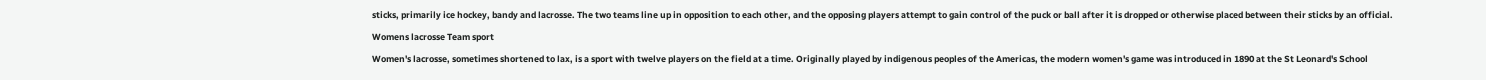sticks, primarily ice hockey, bandy and lacrosse. The two teams line up in opposition to each other, and the opposing players attempt to gain control of the puck or ball after it is dropped or otherwise placed between their sticks by an official.

Womens lacrosse Team sport

Women's lacrosse, sometimes shortened to lax, is a sport with twelve players on the field at a time. Originally played by indigenous peoples of the Americas, the modern women's game was introduced in 1890 at the St Leonard's School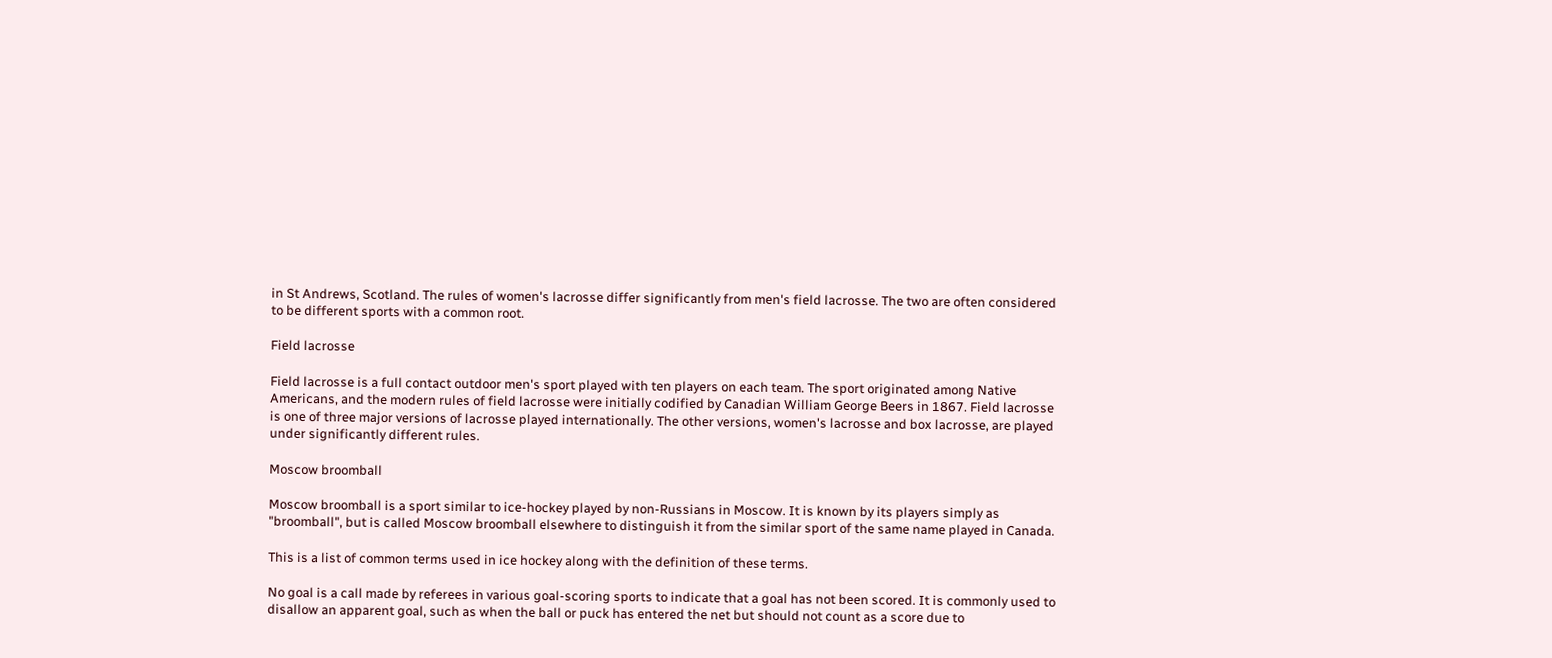in St Andrews, Scotland. The rules of women's lacrosse differ significantly from men's field lacrosse. The two are often considered to be different sports with a common root.

Field lacrosse

Field lacrosse is a full contact outdoor men's sport played with ten players on each team. The sport originated among Native Americans, and the modern rules of field lacrosse were initially codified by Canadian William George Beers in 1867. Field lacrosse is one of three major versions of lacrosse played internationally. The other versions, women's lacrosse and box lacrosse, are played under significantly different rules.

Moscow broomball

Moscow broomball is a sport similar to ice-hockey played by non-Russians in Moscow. It is known by its players simply as "broomball", but is called Moscow broomball elsewhere to distinguish it from the similar sport of the same name played in Canada.

This is a list of common terms used in ice hockey along with the definition of these terms.

No goal is a call made by referees in various goal-scoring sports to indicate that a goal has not been scored. It is commonly used to disallow an apparent goal, such as when the ball or puck has entered the net but should not count as a score due to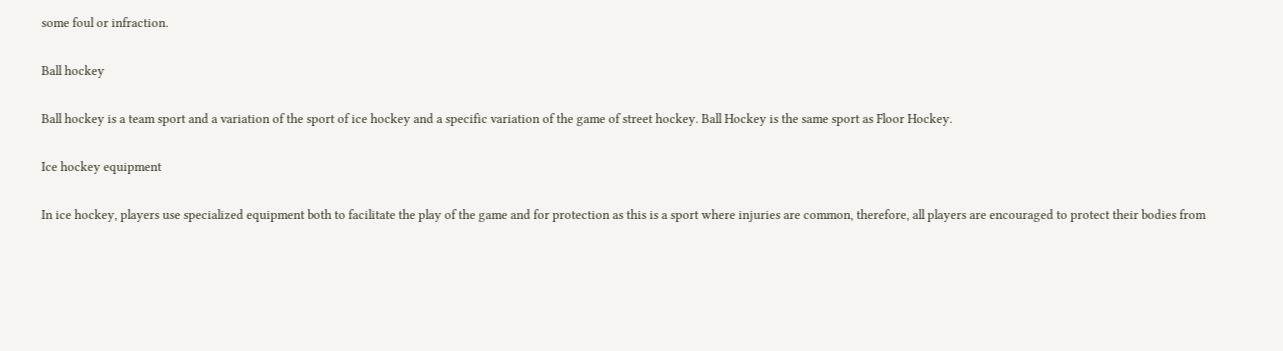some foul or infraction.

Ball hockey

Ball hockey is a team sport and a variation of the sport of ice hockey and a specific variation of the game of street hockey. Ball Hockey is the same sport as Floor Hockey.

Ice hockey equipment

In ice hockey, players use specialized equipment both to facilitate the play of the game and for protection as this is a sport where injuries are common, therefore, all players are encouraged to protect their bodies from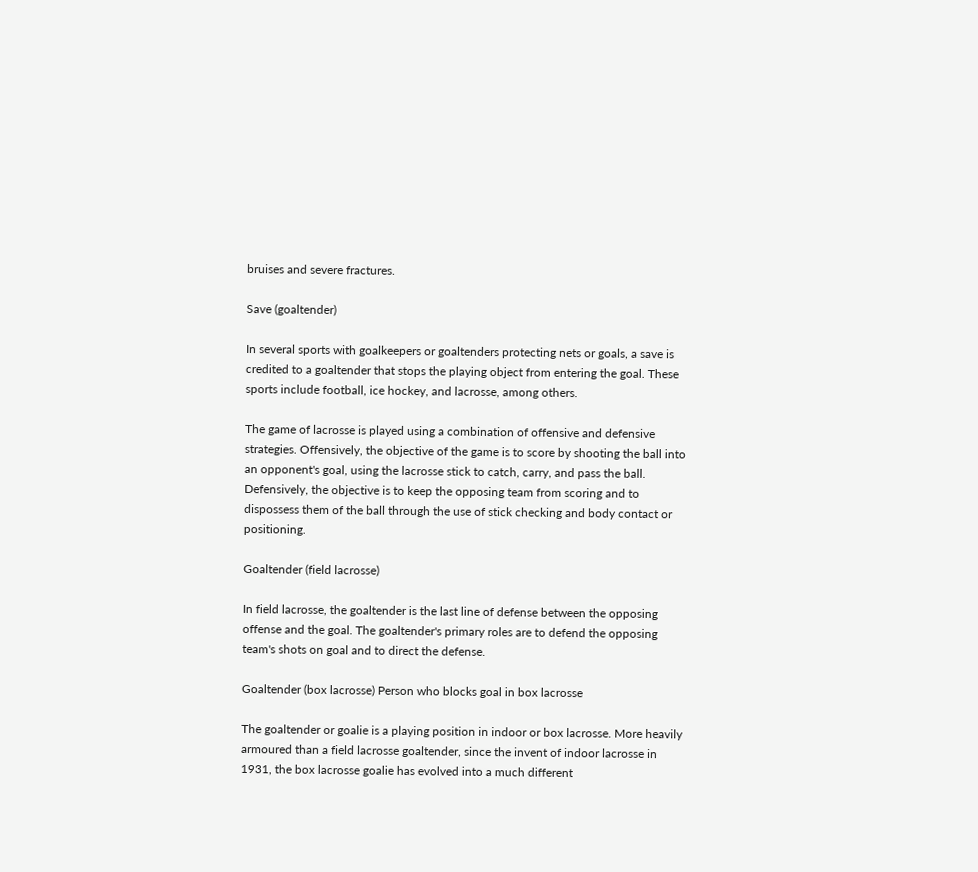bruises and severe fractures.

Save (goaltender)

In several sports with goalkeepers or goaltenders protecting nets or goals, a save is credited to a goaltender that stops the playing object from entering the goal. These sports include football, ice hockey, and lacrosse, among others.

The game of lacrosse is played using a combination of offensive and defensive strategies. Offensively, the objective of the game is to score by shooting the ball into an opponent's goal, using the lacrosse stick to catch, carry, and pass the ball. Defensively, the objective is to keep the opposing team from scoring and to dispossess them of the ball through the use of stick checking and body contact or positioning.

Goaltender (field lacrosse)

In field lacrosse, the goaltender is the last line of defense between the opposing offense and the goal. The goaltender's primary roles are to defend the opposing team's shots on goal and to direct the defense.

Goaltender (box lacrosse) Person who blocks goal in box lacrosse

The goaltender or goalie is a playing position in indoor or box lacrosse. More heavily armoured than a field lacrosse goaltender, since the invent of indoor lacrosse in 1931, the box lacrosse goalie has evolved into a much different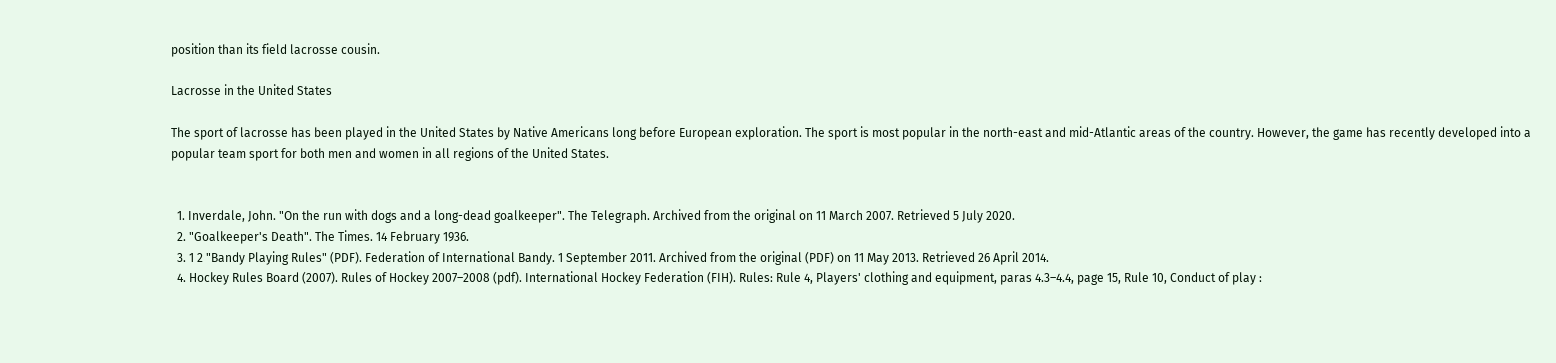position than its field lacrosse cousin.

Lacrosse in the United States

The sport of lacrosse has been played in the United States by Native Americans long before European exploration. The sport is most popular in the north-east and mid-Atlantic areas of the country. However, the game has recently developed into a popular team sport for both men and women in all regions of the United States.


  1. Inverdale, John. "On the run with dogs and a long-dead goalkeeper". The Telegraph. Archived from the original on 11 March 2007. Retrieved 5 July 2020.
  2. "Goalkeeper's Death". The Times. 14 February 1936.
  3. 1 2 "Bandy Playing Rules" (PDF). Federation of International Bandy. 1 September 2011. Archived from the original (PDF) on 11 May 2013. Retrieved 26 April 2014.
  4. Hockey Rules Board (2007). Rules of Hockey 2007–2008 (pdf). International Hockey Federation (FIH). Rules: Rule 4, Players' clothing and equipment, paras 4.3–4.4, page 15, Rule 10, Conduct of play :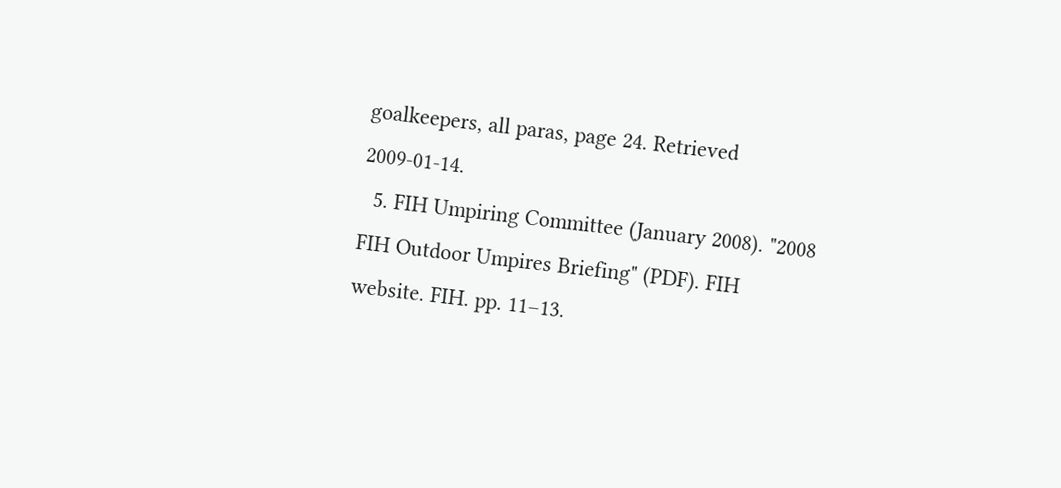goalkeepers, all paras, page 24. Retrieved 2009-01-14.
  5. FIH Umpiring Committee (January 2008). "2008 FIH Outdoor Umpires Briefing" (PDF). FIH website. FIH. pp. 11–13.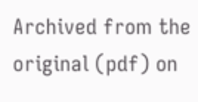Archived from the original (pdf) on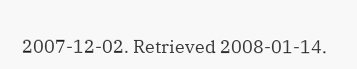2007-12-02. Retrieved 2008-01-14.